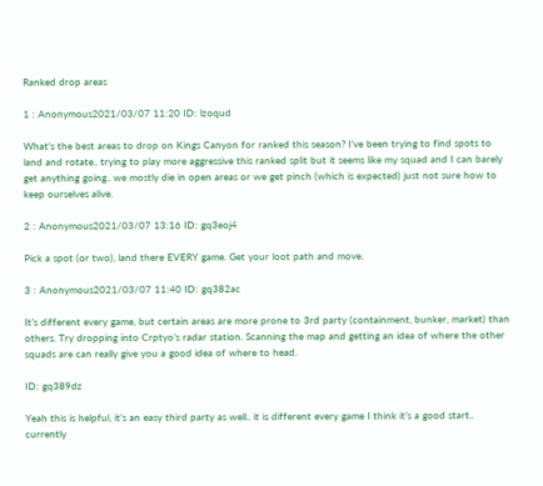Ranked drop areas

1 : Anonymous2021/03/07 11:20 ID: lzoqud

What’s the best areas to drop on Kings Canyon for ranked this season? I’ve been trying to find spots to land and rotate.. trying to play more aggressive this ranked split but it seems like my squad and I can barely get anything going.. we mostly die in open areas or we get pinch (which is expected) just not sure how to keep ourselves alive.

2 : Anonymous2021/03/07 13:16 ID: gq3eoj4

Pick a spot (or two), land there EVERY game. Get your loot path and move.

3 : Anonymous2021/03/07 11:40 ID: gq382ac

It’s different every game, but certain areas are more prone to 3rd party (containment, bunker, market) than others. Try dropping into Crptyo’s radar station. Scanning the map and getting an idea of where the other squads are can really give you a good idea of where to head.

ID: gq389dz

Yeah this is helpful, it’s an easy third party as well.. it is different every game I think it’s a good start.. currently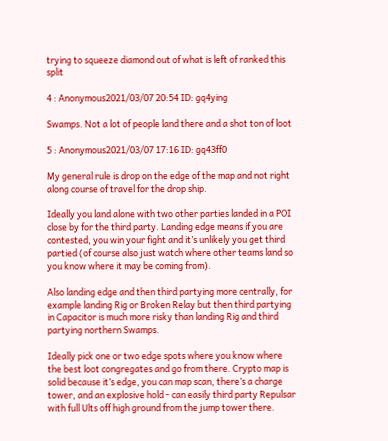trying to squeeze diamond out of what is left of ranked this split

4 : Anonymous2021/03/07 20:54 ID: gq4ying

Swamps. Not a lot of people land there and a shot ton of loot

5 : Anonymous2021/03/07 17:16 ID: gq43ff0

My general rule is drop on the edge of the map and not right along course of travel for the drop ship.

Ideally you land alone with two other parties landed in a POI close by for the third party. Landing edge means if you are contested, you win your fight and it’s unlikely you get third partied (of course also just watch where other teams land so you know where it may be coming from).

Also landing edge and then third partying more centrally, for example landing Rig or Broken Relay but then third partying in Capacitor is much more risky than landing Rig and third partying northern Swamps.

Ideally pick one or two edge spots where you know where the best loot congregates and go from there. Crypto map is solid because it’s edge, you can map scan, there’s a charge tower, and an explosive hold - can easily third party Repulsar with full Ults off high ground from the jump tower there.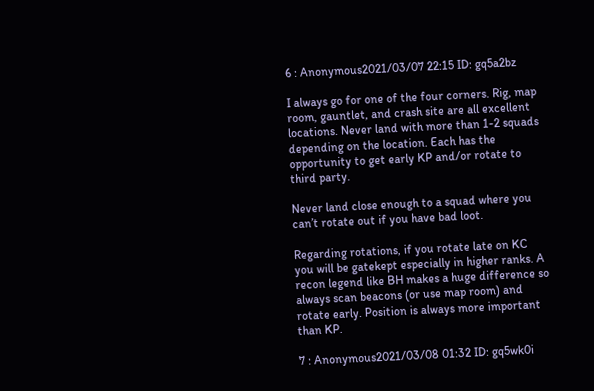6 : Anonymous2021/03/07 22:15 ID: gq5a2bz

I always go for one of the four corners. Rig, map room, gauntlet, and crash site are all excellent locations. Never land with more than 1-2 squads depending on the location. Each has the opportunity to get early KP and/or rotate to third party.

Never land close enough to a squad where you can’t rotate out if you have bad loot.

Regarding rotations, if you rotate late on KC you will be gatekept especially in higher ranks. A recon legend like BH makes a huge difference so always scan beacons (or use map room) and rotate early. Position is always more important than KP.

7 : Anonymous2021/03/08 01:32 ID: gq5wk0i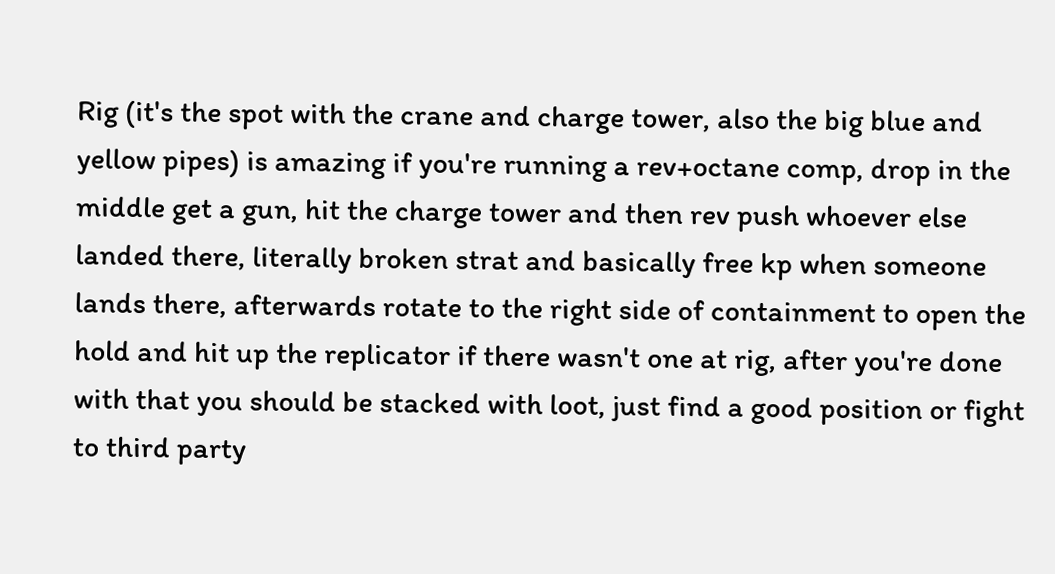Rig (it's the spot with the crane and charge tower, also the big blue and yellow pipes) is amazing if you're running a rev+octane comp, drop in the middle get a gun, hit the charge tower and then rev push whoever else landed there, literally broken strat and basically free kp when someone lands there, afterwards rotate to the right side of containment to open the hold and hit up the replicator if there wasn't one at rig, after you're done with that you should be stacked with loot, just find a good position or fight to third party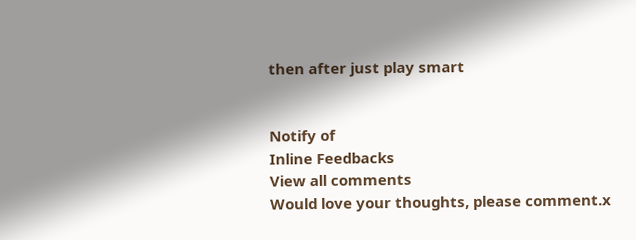then after just play smart


Notify of
Inline Feedbacks
View all comments
Would love your thoughts, please comment.x